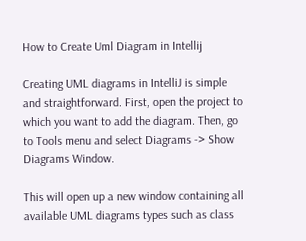How to Create Uml Diagram in Intellij

Creating UML diagrams in IntelliJ is simple and straightforward. First, open the project to which you want to add the diagram. Then, go to Tools menu and select Diagrams -> Show Diagrams Window.

This will open up a new window containing all available UML diagrams types such as class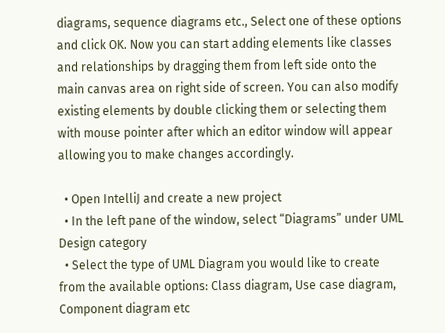diagrams, sequence diagrams etc., Select one of these options and click OK. Now you can start adding elements like classes and relationships by dragging them from left side onto the main canvas area on right side of screen. You can also modify existing elements by double clicking them or selecting them with mouse pointer after which an editor window will appear allowing you to make changes accordingly.

  • Open IntelliJ and create a new project
  • In the left pane of the window, select “Diagrams” under UML Design category
  • Select the type of UML Diagram you would like to create from the available options: Class diagram, Use case diagram, Component diagram etc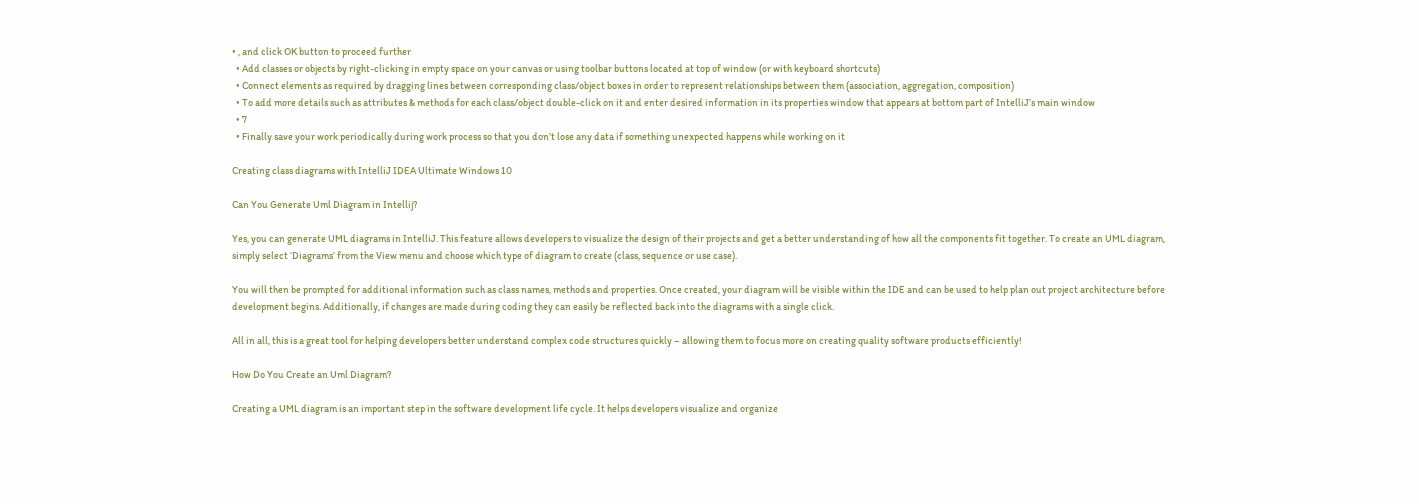• , and click OK button to proceed further
  • Add classes or objects by right-clicking in empty space on your canvas or using toolbar buttons located at top of window (or with keyboard shortcuts)
  • Connect elements as required by dragging lines between corresponding class/object boxes in order to represent relationships between them (association, aggregation, composition)
  • To add more details such as attributes & methods for each class/object double-click on it and enter desired information in its properties window that appears at bottom part of IntelliJ’s main window
  • 7
  • Finally save your work periodically during work process so that you don’t lose any data if something unexpected happens while working on it

Creating class diagrams with IntelliJ IDEA Ultimate Windows 10

Can You Generate Uml Diagram in Intellij?

Yes, you can generate UML diagrams in IntelliJ. This feature allows developers to visualize the design of their projects and get a better understanding of how all the components fit together. To create an UML diagram, simply select ‘Diagrams’ from the View menu and choose which type of diagram to create (class, sequence or use case).

You will then be prompted for additional information such as class names, methods and properties. Once created, your diagram will be visible within the IDE and can be used to help plan out project architecture before development begins. Additionally, if changes are made during coding they can easily be reflected back into the diagrams with a single click.

All in all, this is a great tool for helping developers better understand complex code structures quickly – allowing them to focus more on creating quality software products efficiently!

How Do You Create an Uml Diagram?

Creating a UML diagram is an important step in the software development life cycle. It helps developers visualize and organize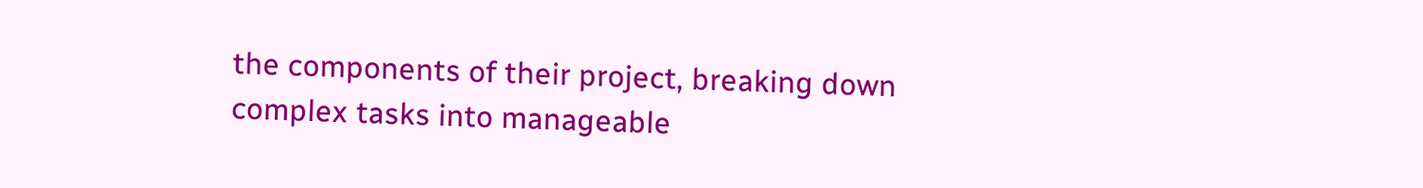the components of their project, breaking down complex tasks into manageable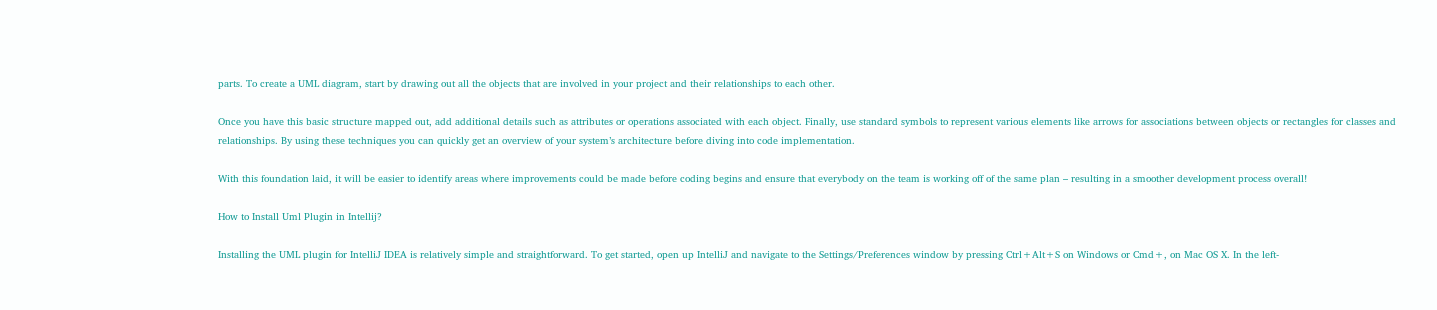parts. To create a UML diagram, start by drawing out all the objects that are involved in your project and their relationships to each other.

Once you have this basic structure mapped out, add additional details such as attributes or operations associated with each object. Finally, use standard symbols to represent various elements like arrows for associations between objects or rectangles for classes and relationships. By using these techniques you can quickly get an overview of your system’s architecture before diving into code implementation.

With this foundation laid, it will be easier to identify areas where improvements could be made before coding begins and ensure that everybody on the team is working off of the same plan – resulting in a smoother development process overall!

How to Install Uml Plugin in Intellij?

Installing the UML plugin for IntelliJ IDEA is relatively simple and straightforward. To get started, open up IntelliJ and navigate to the Settings/Preferences window by pressing Ctrl+Alt+S on Windows or Cmd+, on Mac OS X. In the left-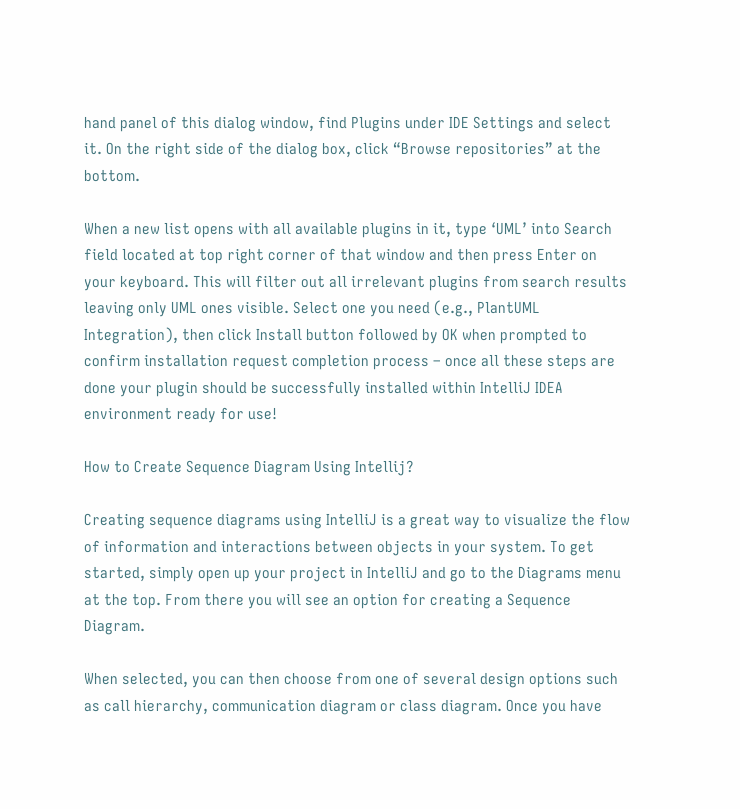hand panel of this dialog window, find Plugins under IDE Settings and select it. On the right side of the dialog box, click “Browse repositories” at the bottom.

When a new list opens with all available plugins in it, type ‘UML’ into Search field located at top right corner of that window and then press Enter on your keyboard. This will filter out all irrelevant plugins from search results leaving only UML ones visible. Select one you need (e.g., PlantUML Integration), then click Install button followed by OK when prompted to confirm installation request completion process – once all these steps are done your plugin should be successfully installed within IntelliJ IDEA environment ready for use!

How to Create Sequence Diagram Using Intellij?

Creating sequence diagrams using IntelliJ is a great way to visualize the flow of information and interactions between objects in your system. To get started, simply open up your project in IntelliJ and go to the Diagrams menu at the top. From there you will see an option for creating a Sequence Diagram.

When selected, you can then choose from one of several design options such as call hierarchy, communication diagram or class diagram. Once you have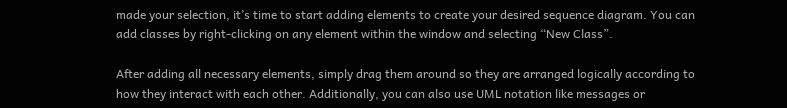made your selection, it’s time to start adding elements to create your desired sequence diagram. You can add classes by right-clicking on any element within the window and selecting “New Class”.

After adding all necessary elements, simply drag them around so they are arranged logically according to how they interact with each other. Additionally, you can also use UML notation like messages or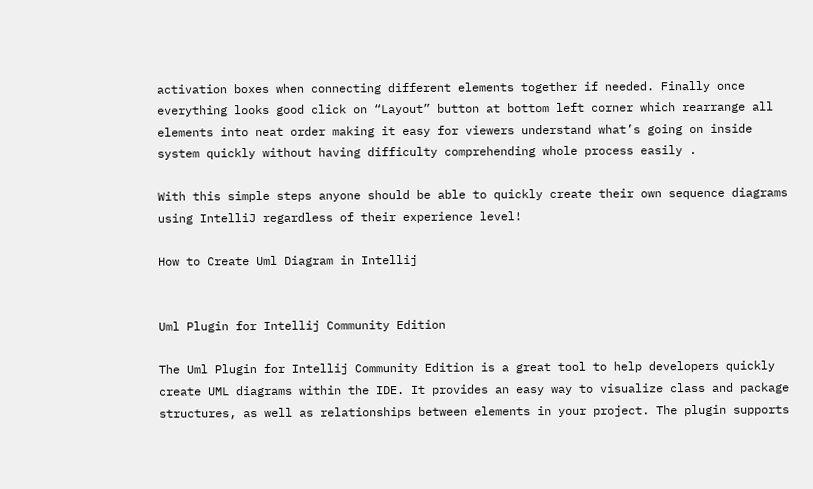activation boxes when connecting different elements together if needed. Finally once everything looks good click on “Layout” button at bottom left corner which rearrange all elements into neat order making it easy for viewers understand what’s going on inside system quickly without having difficulty comprehending whole process easily .

With this simple steps anyone should be able to quickly create their own sequence diagrams using IntelliJ regardless of their experience level!

How to Create Uml Diagram in Intellij


Uml Plugin for Intellij Community Edition

The Uml Plugin for Intellij Community Edition is a great tool to help developers quickly create UML diagrams within the IDE. It provides an easy way to visualize class and package structures, as well as relationships between elements in your project. The plugin supports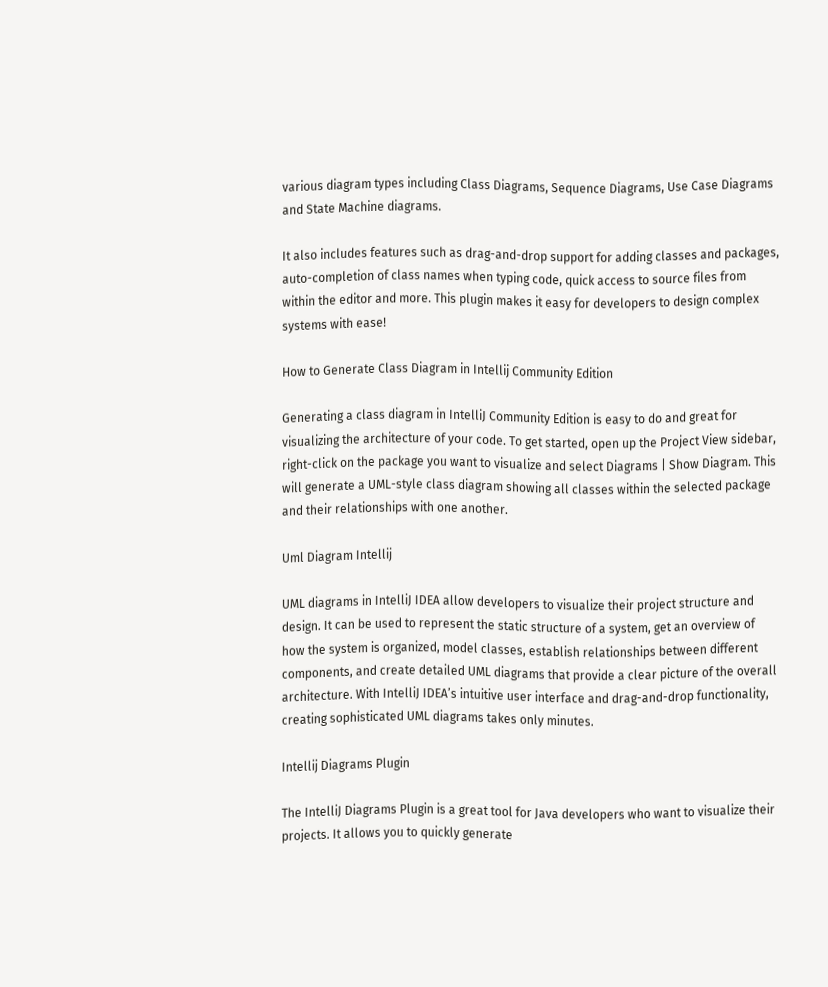various diagram types including Class Diagrams, Sequence Diagrams, Use Case Diagrams and State Machine diagrams.

It also includes features such as drag-and-drop support for adding classes and packages, auto-completion of class names when typing code, quick access to source files from within the editor and more. This plugin makes it easy for developers to design complex systems with ease!

How to Generate Class Diagram in Intellij Community Edition

Generating a class diagram in IntelliJ Community Edition is easy to do and great for visualizing the architecture of your code. To get started, open up the Project View sidebar, right-click on the package you want to visualize and select Diagrams | Show Diagram. This will generate a UML-style class diagram showing all classes within the selected package and their relationships with one another.

Uml Diagram Intellij

UML diagrams in IntelliJ IDEA allow developers to visualize their project structure and design. It can be used to represent the static structure of a system, get an overview of how the system is organized, model classes, establish relationships between different components, and create detailed UML diagrams that provide a clear picture of the overall architecture. With IntelliJ IDEA’s intuitive user interface and drag-and-drop functionality, creating sophisticated UML diagrams takes only minutes.

Intellij Diagrams Plugin

The IntelliJ Diagrams Plugin is a great tool for Java developers who want to visualize their projects. It allows you to quickly generate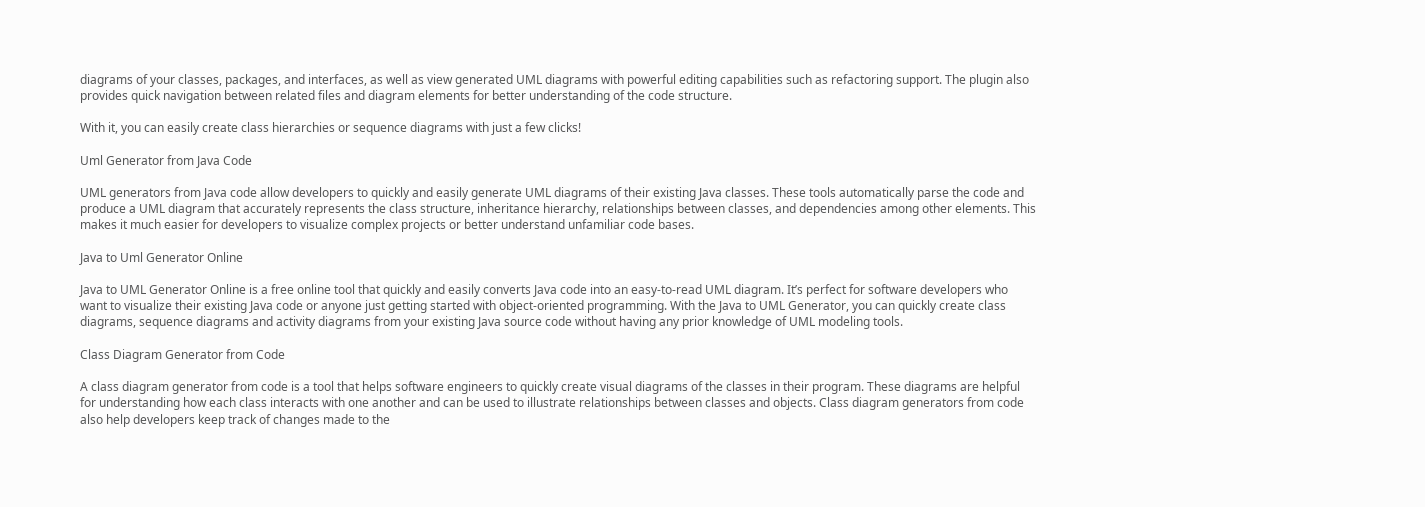diagrams of your classes, packages, and interfaces, as well as view generated UML diagrams with powerful editing capabilities such as refactoring support. The plugin also provides quick navigation between related files and diagram elements for better understanding of the code structure.

With it, you can easily create class hierarchies or sequence diagrams with just a few clicks!

Uml Generator from Java Code

UML generators from Java code allow developers to quickly and easily generate UML diagrams of their existing Java classes. These tools automatically parse the code and produce a UML diagram that accurately represents the class structure, inheritance hierarchy, relationships between classes, and dependencies among other elements. This makes it much easier for developers to visualize complex projects or better understand unfamiliar code bases.

Java to Uml Generator Online

Java to UML Generator Online is a free online tool that quickly and easily converts Java code into an easy-to-read UML diagram. It’s perfect for software developers who want to visualize their existing Java code or anyone just getting started with object-oriented programming. With the Java to UML Generator, you can quickly create class diagrams, sequence diagrams and activity diagrams from your existing Java source code without having any prior knowledge of UML modeling tools.

Class Diagram Generator from Code

A class diagram generator from code is a tool that helps software engineers to quickly create visual diagrams of the classes in their program. These diagrams are helpful for understanding how each class interacts with one another and can be used to illustrate relationships between classes and objects. Class diagram generators from code also help developers keep track of changes made to the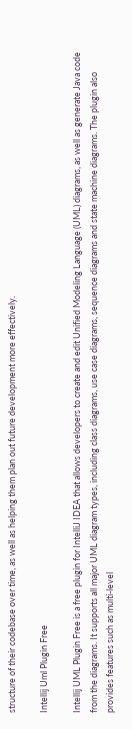structure of their codebase over time, as well as helping them plan out future development more effectively.

Intellij Uml Plugin Free

Intellij UML Plugin Free is a free plugin for IntelliJ IDEA that allows developers to create and edit Unified Modeling Language (UML) diagrams, as well as generate Java code from the diagrams. It supports all major UML diagram types, including class diagrams, use case diagrams, sequence diagrams and state machine diagrams. The plugin also provides features such as multi-level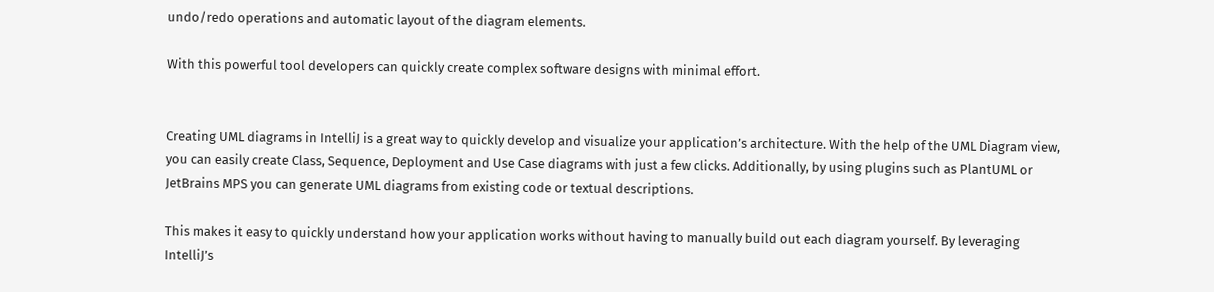undo/redo operations and automatic layout of the diagram elements.

With this powerful tool developers can quickly create complex software designs with minimal effort.


Creating UML diagrams in IntelliJ is a great way to quickly develop and visualize your application’s architecture. With the help of the UML Diagram view, you can easily create Class, Sequence, Deployment and Use Case diagrams with just a few clicks. Additionally, by using plugins such as PlantUML or JetBrains MPS you can generate UML diagrams from existing code or textual descriptions.

This makes it easy to quickly understand how your application works without having to manually build out each diagram yourself. By leveraging IntelliJ’s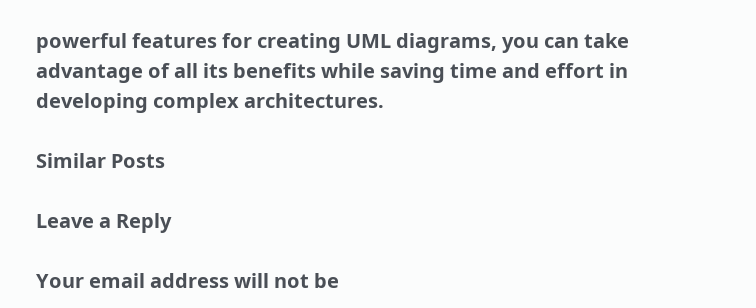powerful features for creating UML diagrams, you can take advantage of all its benefits while saving time and effort in developing complex architectures.

Similar Posts

Leave a Reply

Your email address will not be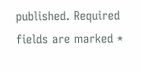published. Required fields are marked *